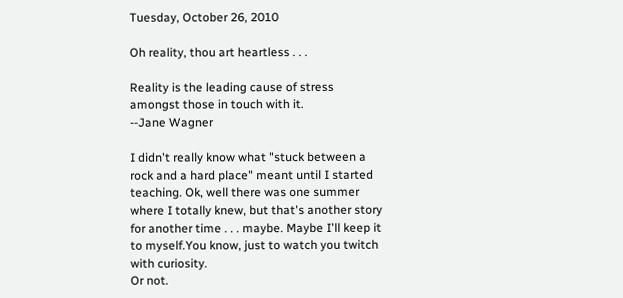Tuesday, October 26, 2010

Oh reality, thou art heartless . . .

Reality is the leading cause of stress amongst those in touch with it.
--Jane Wagner

I didn't really know what "stuck between a rock and a hard place" meant until I started teaching. Ok, well there was one summer where I totally knew, but that's another story for another time . . . maybe. Maybe I'll keep it to myself.You know, just to watch you twitch with curiosity.
Or not.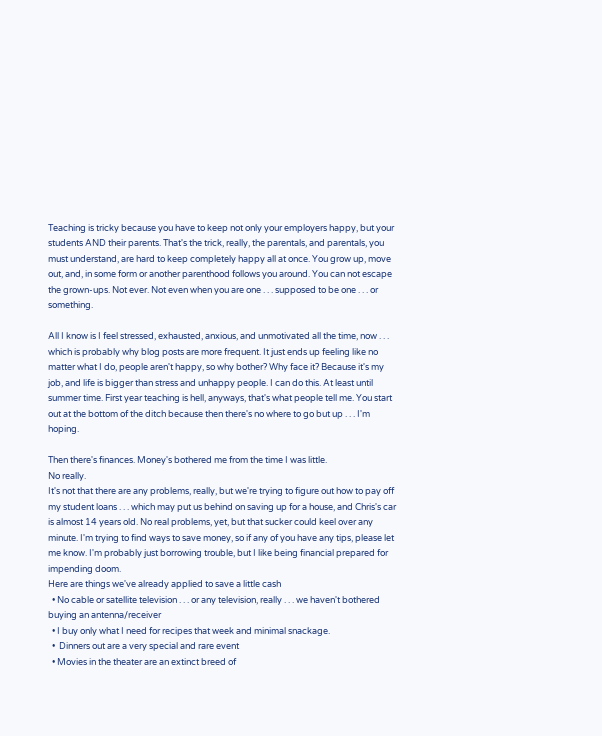Teaching is tricky because you have to keep not only your employers happy, but your students AND their parents. That's the trick, really, the parentals, and parentals, you must understand, are hard to keep completely happy all at once. You grow up, move out, and, in some form or another parenthood follows you around. You can not escape the grown-ups. Not ever. Not even when you are one . . . supposed to be one . . . or something.

All I know is I feel stressed, exhausted, anxious, and unmotivated all the time, now . . . which is probably why blog posts are more frequent. It just ends up feeling like no matter what I do, people aren't happy, so why bother? Why face it? Because it's my job, and life is bigger than stress and unhappy people. I can do this. At least until summer time. First year teaching is hell, anyways, that's what people tell me. You start out at the bottom of the ditch because then there's no where to go but up . . . I'm hoping.

Then there's finances. Money's bothered me from the time I was little.
No really.
It's not that there are any problems, really, but we're trying to figure out how to pay off my student loans . . . which may put us behind on saving up for a house, and Chris's car is almost 14 years old. No real problems, yet, but that sucker could keel over any minute. I'm trying to find ways to save money, so if any of you have any tips, please let me know. I'm probably just borrowing trouble, but I like being financial prepared for impending doom.
Here are things we've already applied to save a little cash
  • No cable or satellite television . . . or any television, really . . . we haven't bothered buying an antenna/receiver
  • I buy only what I need for recipes that week and minimal snackage.
  •  Dinners out are a very special and rare event
  • Movies in the theater are an extinct breed of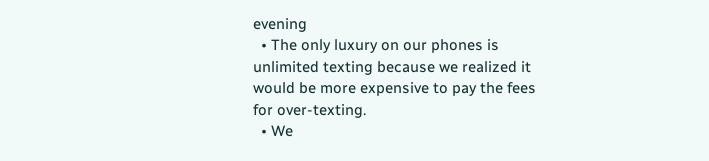evening
  • The only luxury on our phones is unlimited texting because we realized it would be more expensive to pay the fees for over-texting.
  • We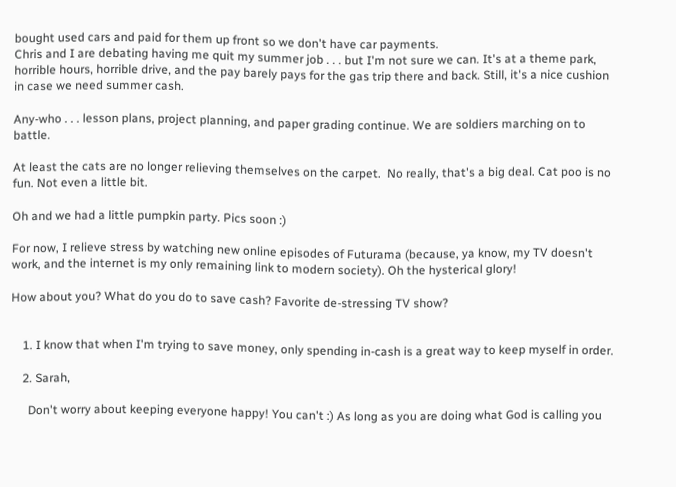bought used cars and paid for them up front so we don't have car payments.
Chris and I are debating having me quit my summer job . . . but I'm not sure we can. It's at a theme park, horrible hours, horrible drive, and the pay barely pays for the gas trip there and back. Still, it's a nice cushion in case we need summer cash.

Any-who . . . lesson plans, project planning, and paper grading continue. We are soldiers marching on to battle.

At least the cats are no longer relieving themselves on the carpet.  No really, that's a big deal. Cat poo is no fun. Not even a little bit.

Oh and we had a little pumpkin party. Pics soon :)

For now, I relieve stress by watching new online episodes of Futurama (because, ya know, my TV doesn't work, and the internet is my only remaining link to modern society). Oh the hysterical glory!

How about you? What do you do to save cash? Favorite de-stressing TV show?


    1. I know that when I'm trying to save money, only spending in-cash is a great way to keep myself in order.

    2. Sarah,

      Don't worry about keeping everyone happy! You can't :) As long as you are doing what God is calling you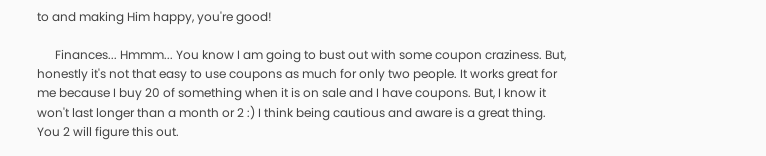to and making Him happy, you're good!

      Finances... Hmmm... You know I am going to bust out with some coupon craziness. But, honestly it's not that easy to use coupons as much for only two people. It works great for me because I buy 20 of something when it is on sale and I have coupons. But, I know it won't last longer than a month or 2 :) I think being cautious and aware is a great thing. You 2 will figure this out.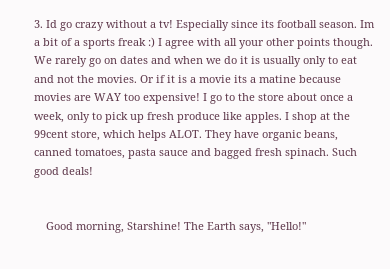3. Id go crazy without a tv! Especially since its football season. Im a bit of a sports freak :) I agree with all your other points though. We rarely go on dates and when we do it is usually only to eat and not the movies. Or if it is a movie its a matine because movies are WAY too expensive! I go to the store about once a week, only to pick up fresh produce like apples. I shop at the 99cent store, which helps ALOT. They have organic beans, canned tomatoes, pasta sauce and bagged fresh spinach. Such good deals!


    Good morning, Starshine! The Earth says, "Hello!"